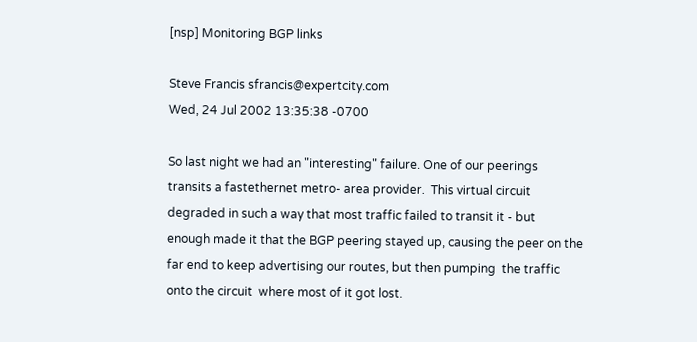[nsp] Monitoring BGP links

Steve Francis sfrancis@expertcity.com
Wed, 24 Jul 2002 13:35:38 -0700

So last night we had an "interesting" failure. One of our peerings
transits a fastethernet metro- area provider.  This virtual circuit
degraded in such a way that most traffic failed to transit it - but
enough made it that the BGP peering stayed up, causing the peer on the
far end to keep advertising our routes, but then pumping  the traffic
onto the circuit  where most of it got lost.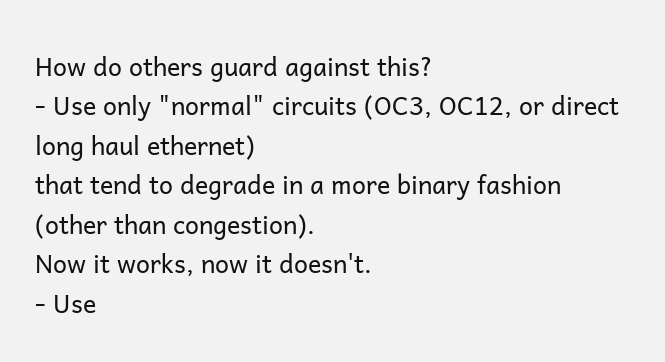How do others guard against this?
- Use only "normal" circuits (OC3, OC12, or direct long haul ethernet)
that tend to degrade in a more binary fashion (other than congestion).
Now it works, now it doesn't.
- Use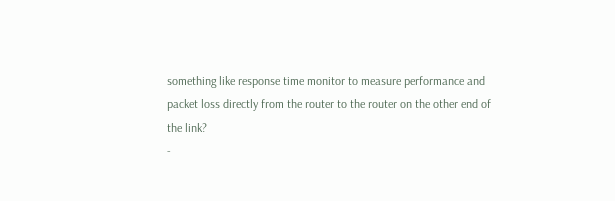something like response time monitor to measure performance and
packet loss directly from the router to the router on the other end of
the link?
-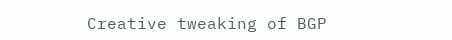Creative tweaking of BGP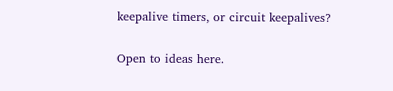keepalive timers, or circuit keepalives?

Open to ideas here.